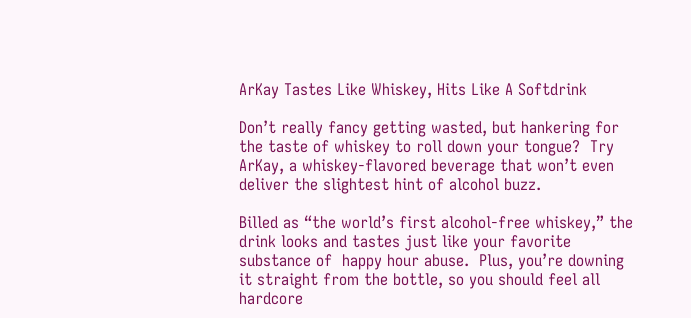ArKay Tastes Like Whiskey, Hits Like A Softdrink

Don’t really fancy getting wasted, but hankering for the taste of whiskey to roll down your tongue?  Try ArKay, a whiskey-flavored beverage that won’t even deliver the slightest hint of alcohol buzz.

Billed as “the world’s first alcohol-free whiskey,” the drink looks and tastes just like your favorite substance of  happy hour abuse.  Plus, you’re downing it straight from the bottle, so you should feel all hardcore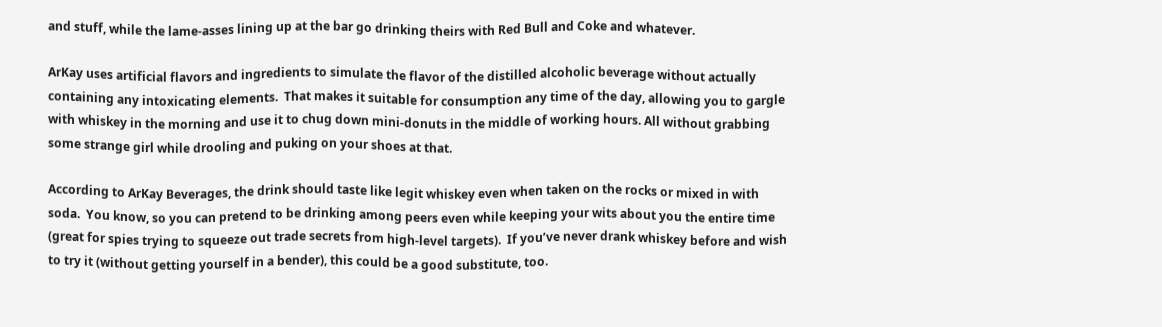and stuff, while the lame-asses lining up at the bar go drinking theirs with Red Bull and Coke and whatever.

ArKay uses artificial flavors and ingredients to simulate the flavor of the distilled alcoholic beverage without actually containing any intoxicating elements.  That makes it suitable for consumption any time of the day, allowing you to gargle with whiskey in the morning and use it to chug down mini-donuts in the middle of working hours. All without grabbing some strange girl while drooling and puking on your shoes at that.

According to ArKay Beverages, the drink should taste like legit whiskey even when taken on the rocks or mixed in with soda.  You know, so you can pretend to be drinking among peers even while keeping your wits about you the entire time (great for spies trying to squeeze out trade secrets from high-level targets).  If you’ve never drank whiskey before and wish to try it (without getting yourself in a bender), this could be a good substitute, too.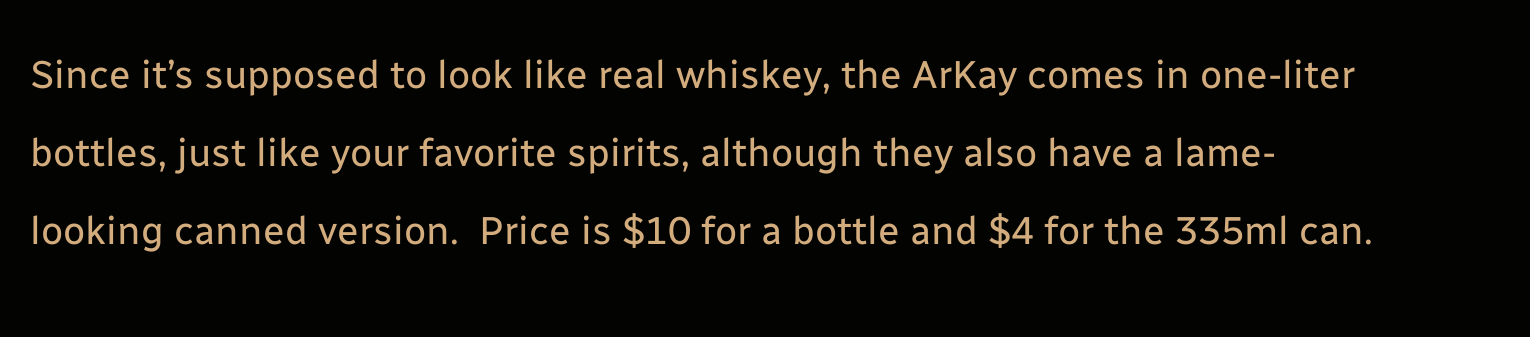Since it’s supposed to look like real whiskey, the ArKay comes in one-liter bottles, just like your favorite spirits, although they also have a lame-looking canned version.  Price is $10 for a bottle and $4 for the 335ml can.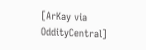[ArKay via OddityCentral]